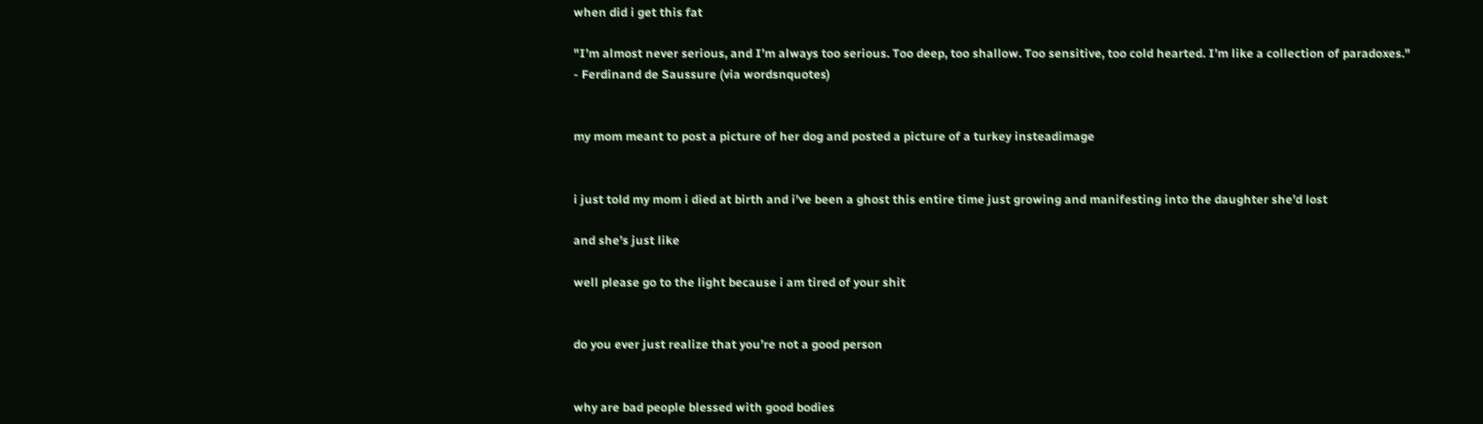when did i get this fat

"I’m almost never serious, and I’m always too serious. Too deep, too shallow. Too sensitive, too cold hearted. I’m like a collection of paradoxes."
- Ferdinand de Saussure (via wordsnquotes)


my mom meant to post a picture of her dog and posted a picture of a turkey insteadimage


i just told my mom i died at birth and i’ve been a ghost this entire time just growing and manifesting into the daughter she’d lost

and she’s just like

well please go to the light because i am tired of your shit


do you ever just realize that you’re not a good person


why are bad people blessed with good bodies